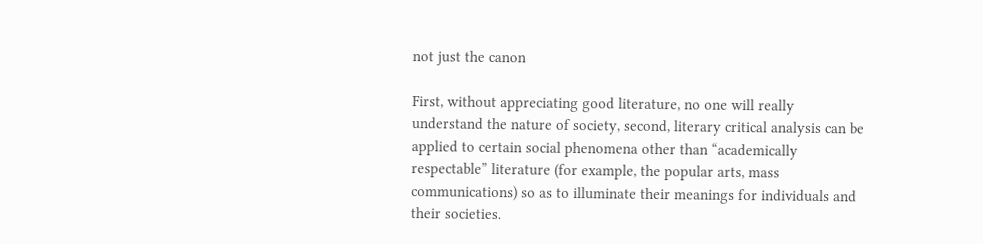not just the canon

First, without appreciating good literature, no one will really understand the nature of society, second, literary critical analysis can be applied to certain social phenomena other than “academically respectable” literature (for example, the popular arts, mass communications) so as to illuminate their meanings for individuals and their societies.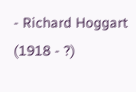- Richard Hoggart (1918 - ?)